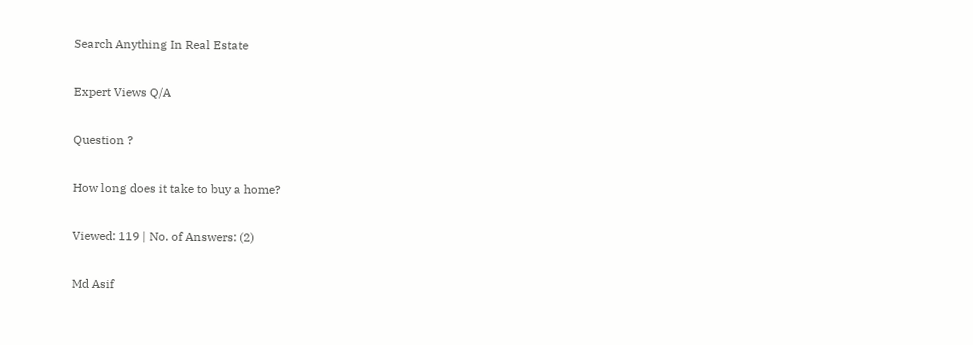Search Anything In Real Estate

Expert Views Q/A

Question ?

How long does it take to buy a home?

Viewed: 119 | No. of Answers: (2)

Md Asif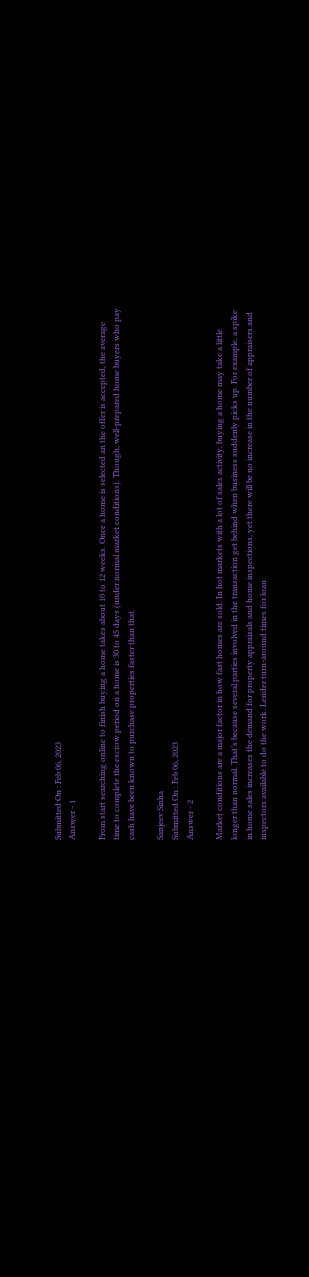Submitted On : Feb 06, 2023
Answer - 1

From start searching online to finish buying a home takes about 10 to 12 weeks. Once a home is selected an the offer is accepted, the average time to complete the escrow period on a home is 30 to 45 days (under normal market conditions). Though, well-prepared home buyers who pay cash have been known to purchase properties faster than that.

Sanjeev Sinha
Submitted On : Feb 06, 2023
Answer - 2

Market conditions are a major factor in how fast homes are sold. In hot markets with a lot of sales activity, buying a home may take a little longer than normal. That’s because several parties involved in the transaction get behind when business suddenly picks up. For example, a spike in home sales increases the demand for property appraisals and home inspections, yet there will be no increase in the number of appraisers and inspectors available to do the work. Lender turn-around times for loan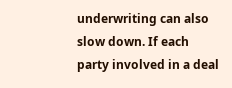underwriting can also slow down. If each party involved in a deal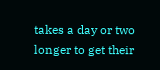takes a day or two longer to get their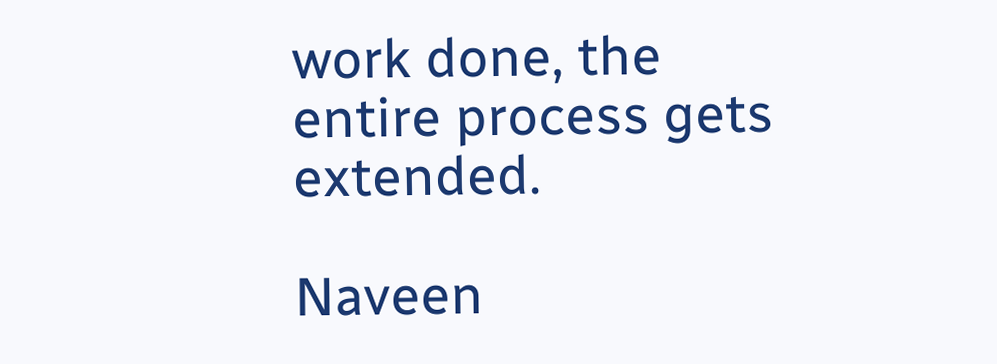work done, the entire process gets extended.

Naveen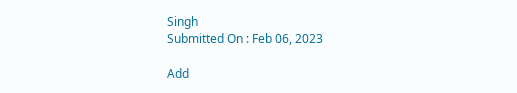Singh
Submitted On : Feb 06, 2023

Add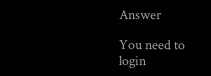Answer

You need to login